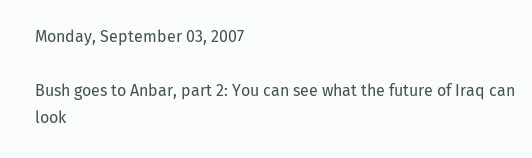Monday, September 03, 2007

Bush goes to Anbar, part 2: You can see what the future of Iraq can look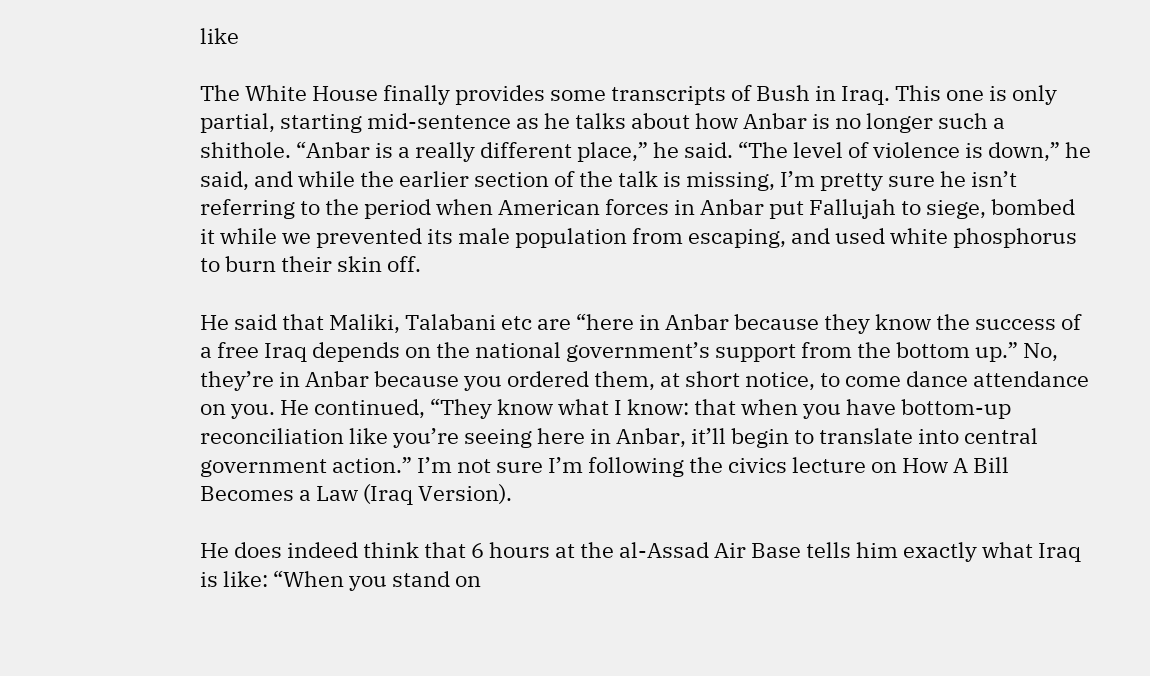like

The White House finally provides some transcripts of Bush in Iraq. This one is only partial, starting mid-sentence as he talks about how Anbar is no longer such a shithole. “Anbar is a really different place,” he said. “The level of violence is down,” he said, and while the earlier section of the talk is missing, I’m pretty sure he isn’t referring to the period when American forces in Anbar put Fallujah to siege, bombed it while we prevented its male population from escaping, and used white phosphorus to burn their skin off.

He said that Maliki, Talabani etc are “here in Anbar because they know the success of a free Iraq depends on the national government’s support from the bottom up.” No, they’re in Anbar because you ordered them, at short notice, to come dance attendance on you. He continued, “They know what I know: that when you have bottom-up reconciliation like you’re seeing here in Anbar, it’ll begin to translate into central government action.” I’m not sure I’m following the civics lecture on How A Bill Becomes a Law (Iraq Version).

He does indeed think that 6 hours at the al-Assad Air Base tells him exactly what Iraq is like: “When you stand on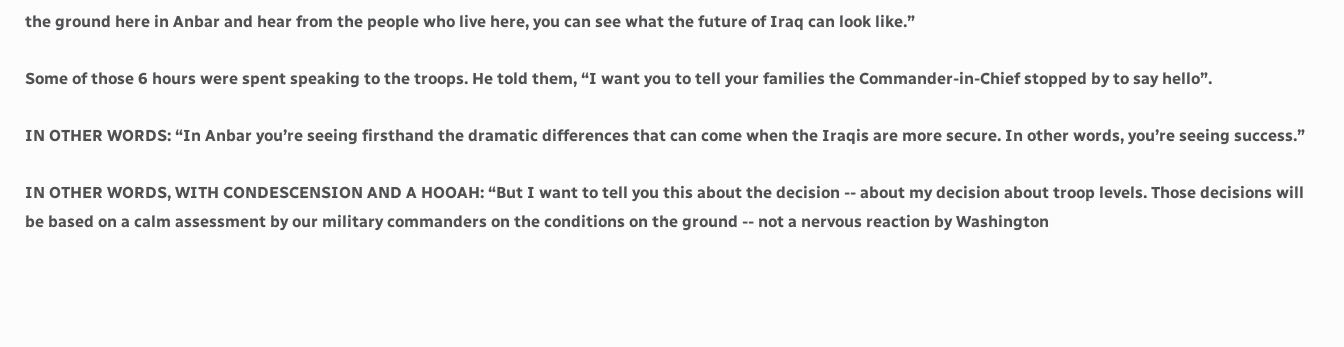the ground here in Anbar and hear from the people who live here, you can see what the future of Iraq can look like.”

Some of those 6 hours were spent speaking to the troops. He told them, “I want you to tell your families the Commander-in-Chief stopped by to say hello”.

IN OTHER WORDS: “In Anbar you’re seeing firsthand the dramatic differences that can come when the Iraqis are more secure. In other words, you’re seeing success.”

IN OTHER WORDS, WITH CONDESCENSION AND A HOOAH: “But I want to tell you this about the decision -- about my decision about troop levels. Those decisions will be based on a calm assessment by our military commanders on the conditions on the ground -- not a nervous reaction by Washington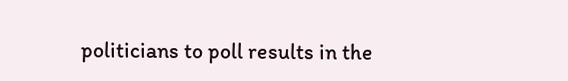politicians to poll results in the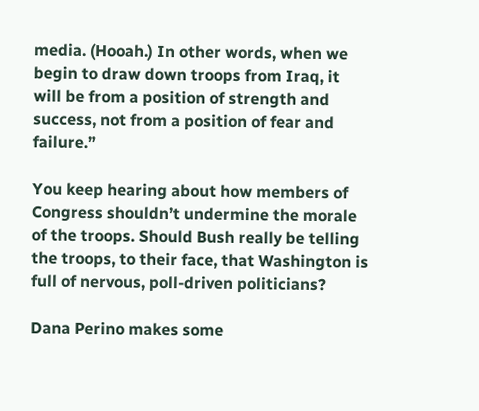media. (Hooah.) In other words, when we begin to draw down troops from Iraq, it will be from a position of strength and success, not from a position of fear and failure.”

You keep hearing about how members of Congress shouldn’t undermine the morale of the troops. Should Bush really be telling the troops, to their face, that Washington is full of nervous, poll-driven politicians?

Dana Perino makes some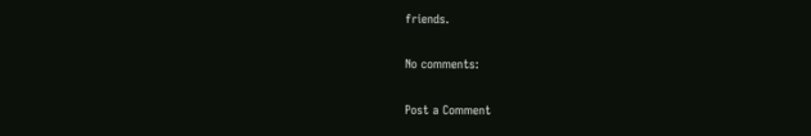friends.

No comments:

Post a Comment